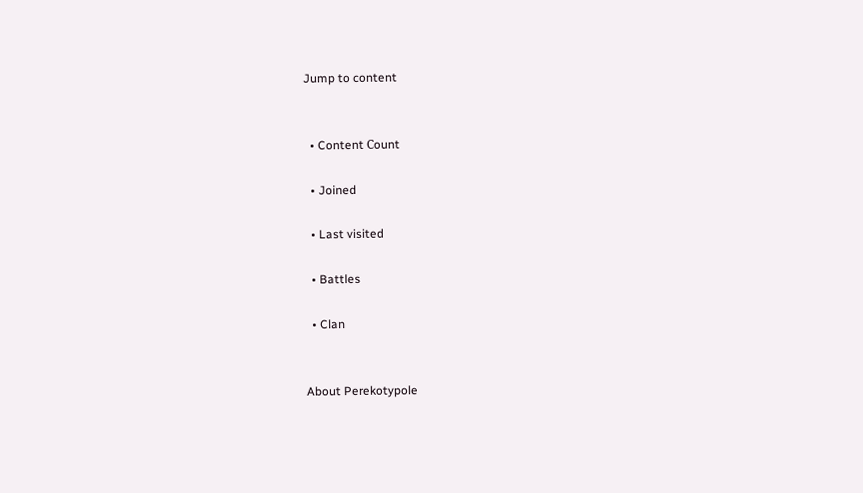Jump to content


  • Content Сount

  • Joined

  • Last visited

  • Battles

  • Clan


About Perekotypole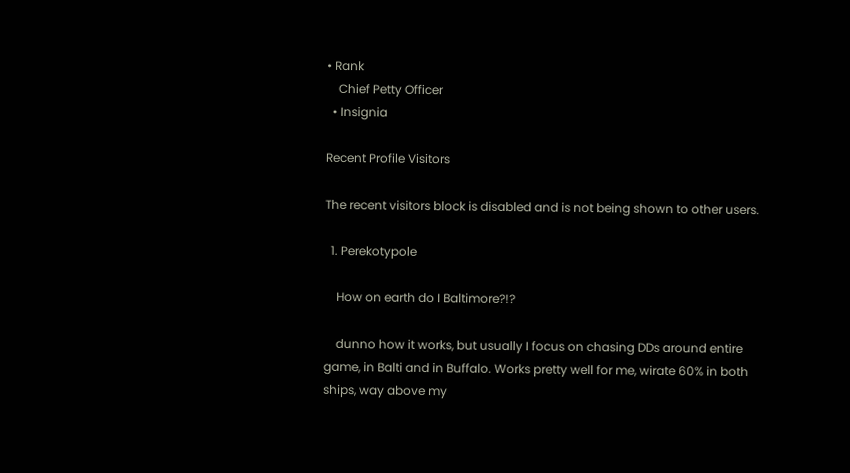• Rank
    Chief Petty Officer
  • Insignia

Recent Profile Visitors

The recent visitors block is disabled and is not being shown to other users.

  1. Perekotypole

    How on earth do I Baltimore?!?

    dunno how it works, but usually I focus on chasing DDs around entire game, in Balti and in Buffalo. Works pretty well for me, wirate 60% in both ships, way above my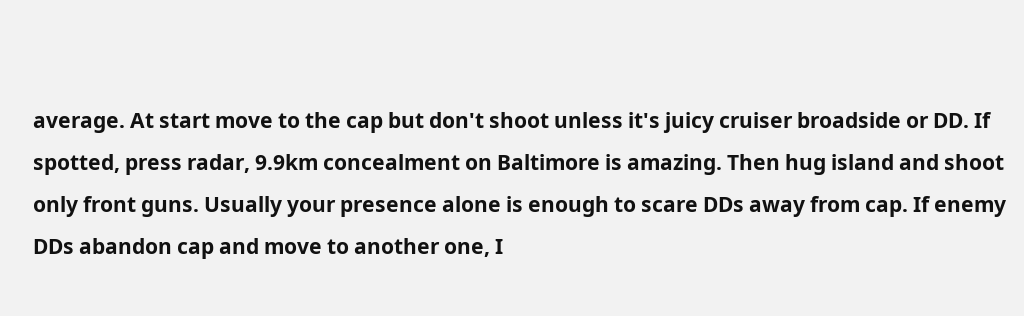average. At start move to the cap but don't shoot unless it's juicy cruiser broadside or DD. If spotted, press radar, 9.9km concealment on Baltimore is amazing. Then hug island and shoot only front guns. Usually your presence alone is enough to scare DDs away from cap. If enemy DDs abandon cap and move to another one, I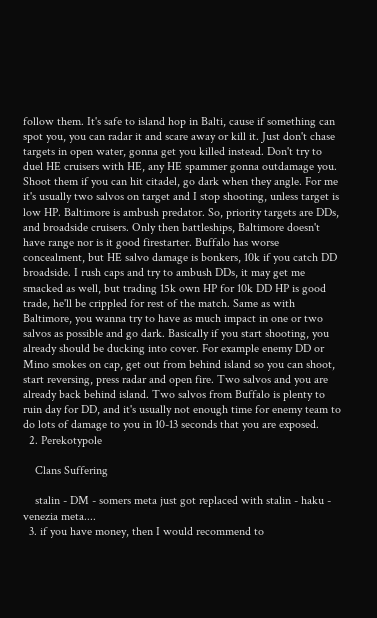follow them. It's safe to island hop in Balti, cause if something can spot you, you can radar it and scare away or kill it. Just don't chase targets in open water, gonna get you killed instead. Don't try to duel HE cruisers with HE, any HE spammer gonna outdamage you. Shoot them if you can hit citadel, go dark when they angle. For me it's usually two salvos on target and I stop shooting, unless target is low HP. Baltimore is ambush predator. So, priority targets are DDs, and broadside cruisers. Only then battleships, Baltimore doesn't have range nor is it good firestarter. Buffalo has worse concealment, but HE salvo damage is bonkers, 10k if you catch DD broadside. I rush caps and try to ambush DDs, it may get me smacked as well, but trading 15k own HP for 10k DD HP is good trade, he'll be crippled for rest of the match. Same as with Baltimore, you wanna try to have as much impact in one or two salvos as possible and go dark. Basically if you start shooting, you already should be ducking into cover. For example enemy DD or Mino smokes on cap, get out from behind island so you can shoot, start reversing, press radar and open fire. Two salvos and you are already back behind island. Two salvos from Buffalo is plenty to ruin day for DD, and it's usually not enough time for enemy team to do lots of damage to you in 10-13 seconds that you are exposed.
  2. Perekotypole

    Clans Suffering

    stalin - DM - somers meta just got replaced with stalin - haku - venezia meta....
  3. if you have money, then I would recommend to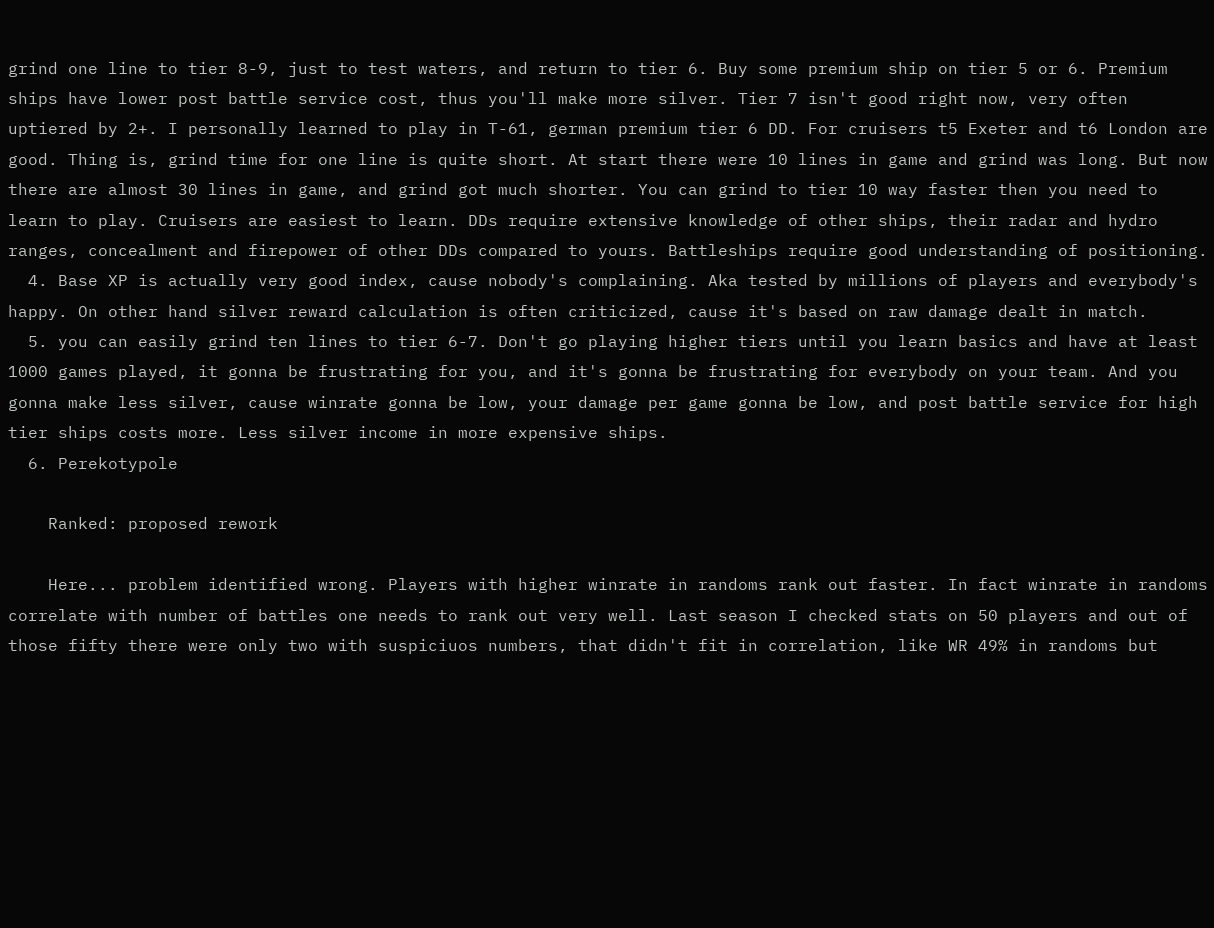grind one line to tier 8-9, just to test waters, and return to tier 6. Buy some premium ship on tier 5 or 6. Premium ships have lower post battle service cost, thus you'll make more silver. Tier 7 isn't good right now, very often uptiered by 2+. I personally learned to play in T-61, german premium tier 6 DD. For cruisers t5 Exeter and t6 London are good. Thing is, grind time for one line is quite short. At start there were 10 lines in game and grind was long. But now there are almost 30 lines in game, and grind got much shorter. You can grind to tier 10 way faster then you need to learn to play. Cruisers are easiest to learn. DDs require extensive knowledge of other ships, their radar and hydro ranges, concealment and firepower of other DDs compared to yours. Battleships require good understanding of positioning.
  4. Base XP is actually very good index, cause nobody's complaining. Aka tested by millions of players and everybody's happy. On other hand silver reward calculation is often criticized, cause it's based on raw damage dealt in match.
  5. you can easily grind ten lines to tier 6-7. Don't go playing higher tiers until you learn basics and have at least 1000 games played, it gonna be frustrating for you, and it's gonna be frustrating for everybody on your team. And you gonna make less silver, cause winrate gonna be low, your damage per game gonna be low, and post battle service for high tier ships costs more. Less silver income in more expensive ships.
  6. Perekotypole

    Ranked: proposed rework

    Here... problem identified wrong. Players with higher winrate in randoms rank out faster. In fact winrate in randoms correlate with number of battles one needs to rank out very well. Last season I checked stats on 50 players and out of those fifty there were only two with suspiciuos numbers, that didn't fit in correlation, like WR 49% in randoms but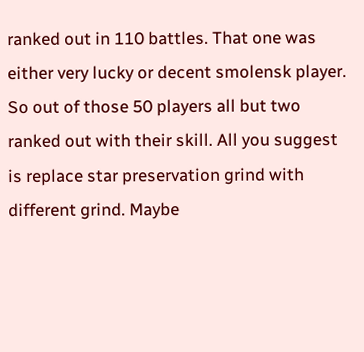ranked out in 110 battles. That one was either very lucky or decent smolensk player. So out of those 50 players all but two ranked out with their skill. All you suggest is replace star preservation grind with different grind. Maybe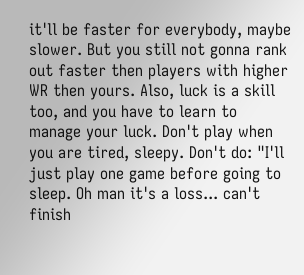it'll be faster for everybody, maybe slower. But you still not gonna rank out faster then players with higher WR then yours. Also, luck is a skill too, and you have to learn to manage your luck. Don't play when you are tired, sleepy. Don't do: "I'll just play one game before going to sleep. Oh man it's a loss... can't finish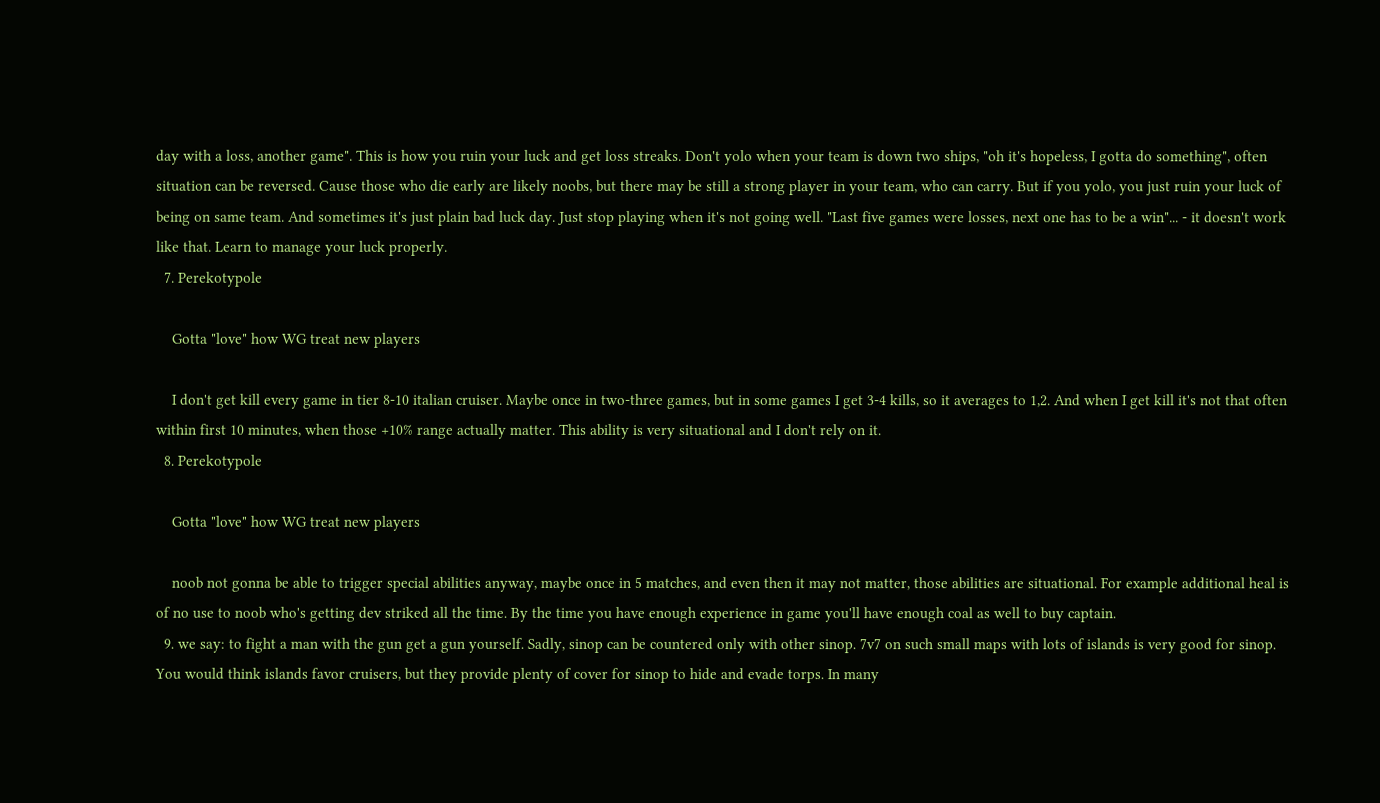day with a loss, another game". This is how you ruin your luck and get loss streaks. Don't yolo when your team is down two ships, "oh it's hopeless, I gotta do something", often situation can be reversed. Cause those who die early are likely noobs, but there may be still a strong player in your team, who can carry. But if you yolo, you just ruin your luck of being on same team. And sometimes it's just plain bad luck day. Just stop playing when it's not going well. "Last five games were losses, next one has to be a win"... - it doesn't work like that. Learn to manage your luck properly.
  7. Perekotypole

    Gotta "love" how WG treat new players

    I don't get kill every game in tier 8-10 italian cruiser. Maybe once in two-three games, but in some games I get 3-4 kills, so it averages to 1,2. And when I get kill it's not that often within first 10 minutes, when those +10% range actually matter. This ability is very situational and I don't rely on it.
  8. Perekotypole

    Gotta "love" how WG treat new players

    noob not gonna be able to trigger special abilities anyway, maybe once in 5 matches, and even then it may not matter, those abilities are situational. For example additional heal is of no use to noob who's getting dev striked all the time. By the time you have enough experience in game you'll have enough coal as well to buy captain.
  9. we say: to fight a man with the gun get a gun yourself. Sadly, sinop can be countered only with other sinop. 7v7 on such small maps with lots of islands is very good for sinop. You would think islands favor cruisers, but they provide plenty of cover for sinop to hide and evade torps. In many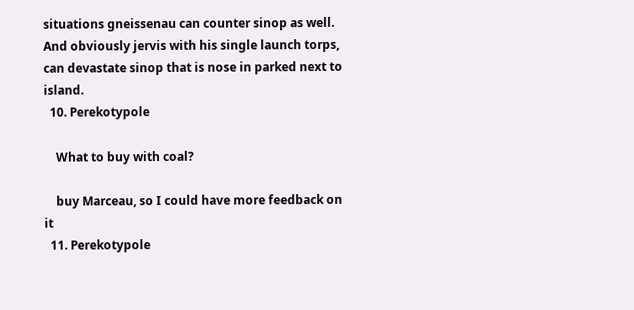situations gneissenau can counter sinop as well. And obviously jervis with his single launch torps, can devastate sinop that is nose in parked next to island.
  10. Perekotypole

    What to buy with coal?

    buy Marceau, so I could have more feedback on it
  11. Perekotypole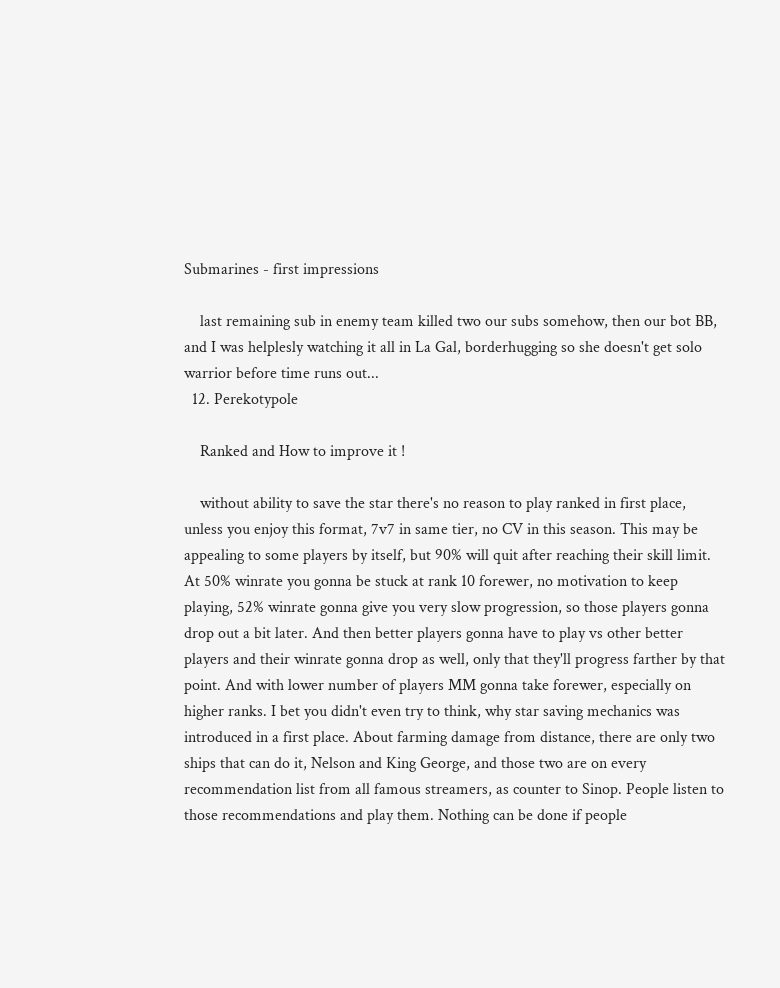Submarines - first impressions

    last remaining sub in enemy team killed two our subs somehow, then our bot BB, and I was helplesly watching it all in La Gal, borderhugging so she doesn't get solo warrior before time runs out...
  12. Perekotypole

    Ranked and How to improve it !

    without ability to save the star there's no reason to play ranked in first place, unless you enjoy this format, 7v7 in same tier, no CV in this season. This may be appealing to some players by itself, but 90% will quit after reaching their skill limit. At 50% winrate you gonna be stuck at rank 10 forewer, no motivation to keep playing, 52% winrate gonna give you very slow progression, so those players gonna drop out a bit later. And then better players gonna have to play vs other better players and their winrate gonna drop as well, only that they'll progress farther by that point. And with lower number of players MM gonna take forewer, especially on higher ranks. I bet you didn't even try to think, why star saving mechanics was introduced in a first place. About farming damage from distance, there are only two ships that can do it, Nelson and King George, and those two are on every recommendation list from all famous streamers, as counter to Sinop. People listen to those recommendations and play them. Nothing can be done if people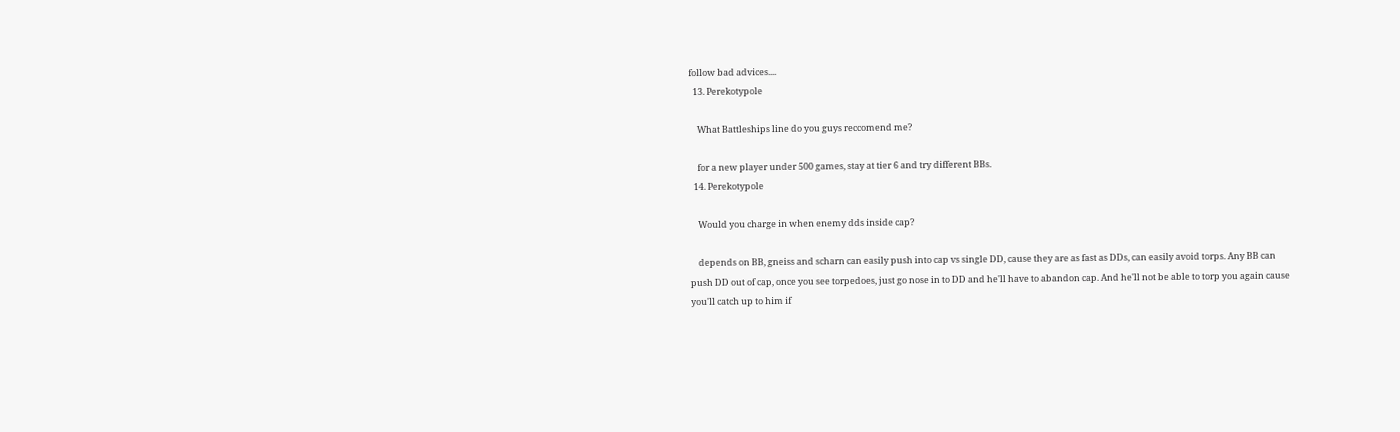follow bad advices....
  13. Perekotypole

    What Battleships line do you guys reccomend me?

    for a new player under 500 games, stay at tier 6 and try different BBs.
  14. Perekotypole

    Would you charge in when enemy dds inside cap?

    depends on BB, gneiss and scharn can easily push into cap vs single DD, cause they are as fast as DDs, can easily avoid torps. Any BB can push DD out of cap, once you see torpedoes, just go nose in to DD and he'll have to abandon cap. And he'll not be able to torp you again cause you'll catch up to him if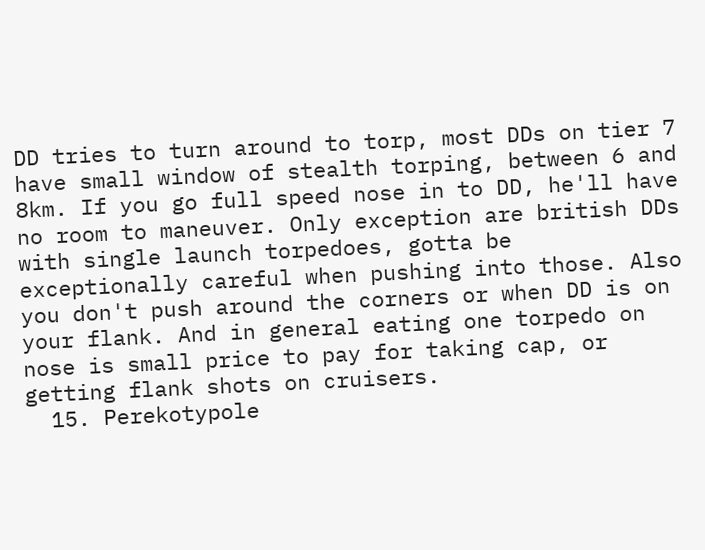DD tries to turn around to torp, most DDs on tier 7 have small window of stealth torping, between 6 and 8km. If you go full speed nose in to DD, he'll have no room to maneuver. Only exception are british DDs with single launch torpedoes, gotta be exceptionally careful when pushing into those. Also you don't push around the corners or when DD is on your flank. And in general eating one torpedo on nose is small price to pay for taking cap, or getting flank shots on cruisers.
  15. Perekotypole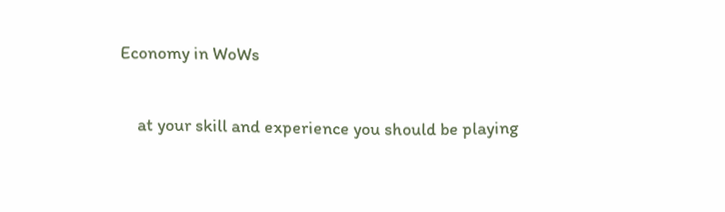Economy in WoWs

    at your skill and experience you should be playing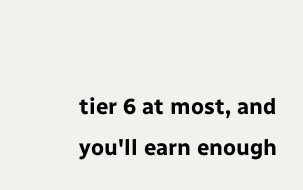tier 6 at most, and you'll earn enough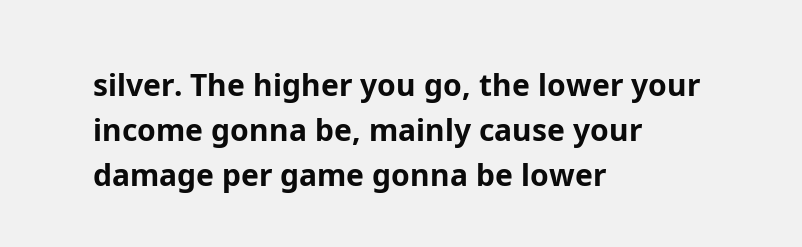silver. The higher you go, the lower your income gonna be, mainly cause your damage per game gonna be lower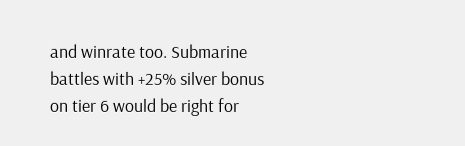and winrate too. Submarine battles with +25% silver bonus on tier 6 would be right for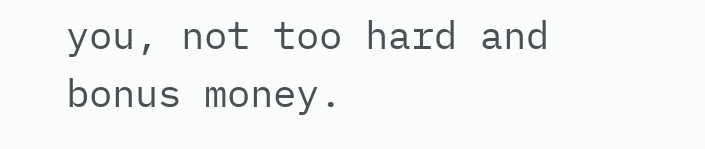you, not too hard and bonus money.